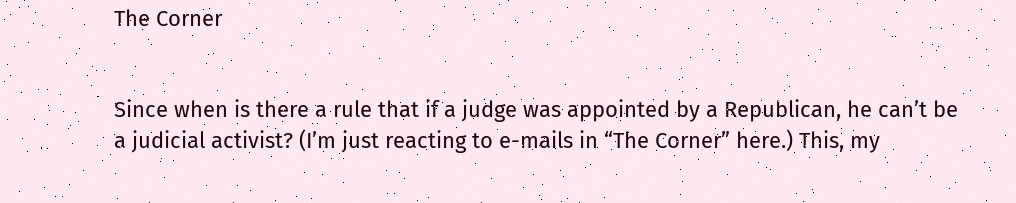The Corner


Since when is there a rule that if a judge was appointed by a Republican, he can’t be a judicial activist? (I’m just reacting to e-mails in “The Corner” here.) This, my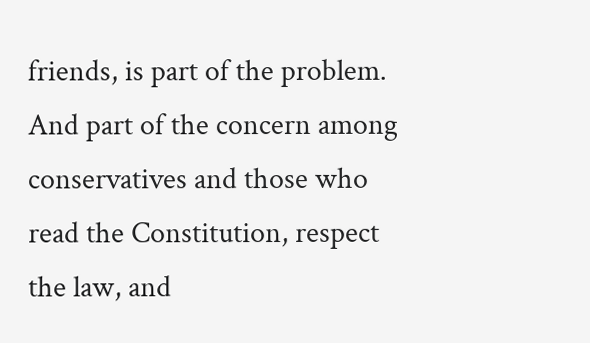friends, is part of the problem. And part of the concern among conservatives and those who read the Constitution, respect the law, and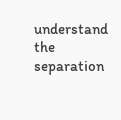understand the separation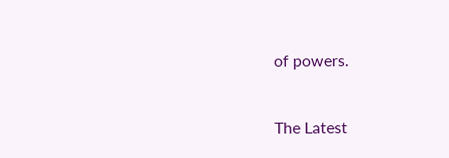of powers.


The Latest